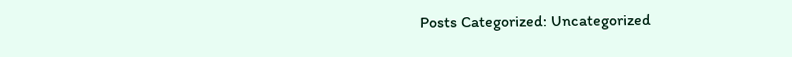Posts Categorized: Uncategorized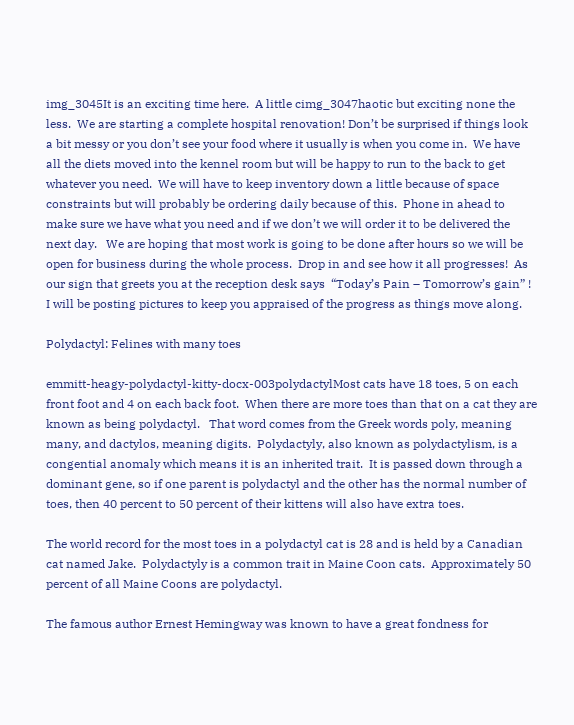img_3045It is an exciting time here.  A little cimg_3047haotic but exciting none the less.  We are starting a complete hospital renovation! Don’t be surprised if things look a bit messy or you don’t see your food where it usually is when you come in.  We have all the diets moved into the kennel room but will be happy to run to the back to get whatever you need.  We will have to keep inventory down a little because of space constraints but will probably be ordering daily because of this.  Phone in ahead to make sure we have what you need and if we don’t we will order it to be delivered the next day.   We are hoping that most work is going to be done after hours so we will be open for business during the whole process.  Drop in and see how it all progresses!  As our sign that greets you at the reception desk says  “Today’s Pain – Tomorrow’s gain” !  I will be posting pictures to keep you appraised of the progress as things move along.

Polydactyl: Felines with many toes

emmitt-heagy-polydactyl-kitty-docx-003polydactylMost cats have 18 toes, 5 on each front foot and 4 on each back foot.  When there are more toes than that on a cat they are known as being polydactyl.   That word comes from the Greek words poly, meaning many, and dactylos, meaning digits.  Polydactyly, also known as polydactylism, is a congential anomaly which means it is an inherited trait.  It is passed down through a dominant gene, so if one parent is polydactyl and the other has the normal number of toes, then 40 percent to 50 percent of their kittens will also have extra toes.

The world record for the most toes in a polydactyl cat is 28 and is held by a Canadian cat named Jake.  Polydactyly is a common trait in Maine Coon cats.  Approximately 50 percent of all Maine Coons are polydactyl.

The famous author Ernest Hemingway was known to have a great fondness for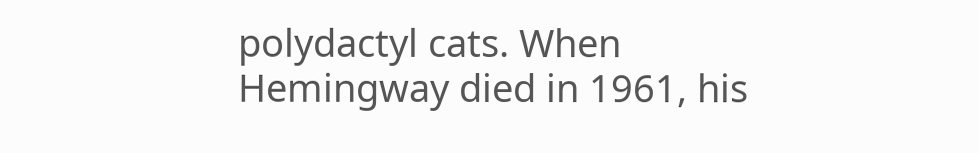polydactyl cats. When Hemingway died in 1961, his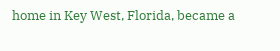home in Key West, Florida, became a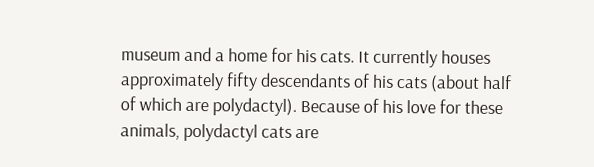museum and a home for his cats. It currently houses approximately fifty descendants of his cats (about half of which are polydactyl). Because of his love for these animals, polydactyl cats are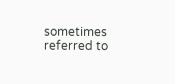sometimes referred to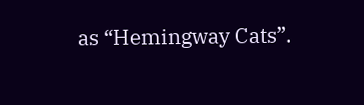as “Hemingway Cats”.